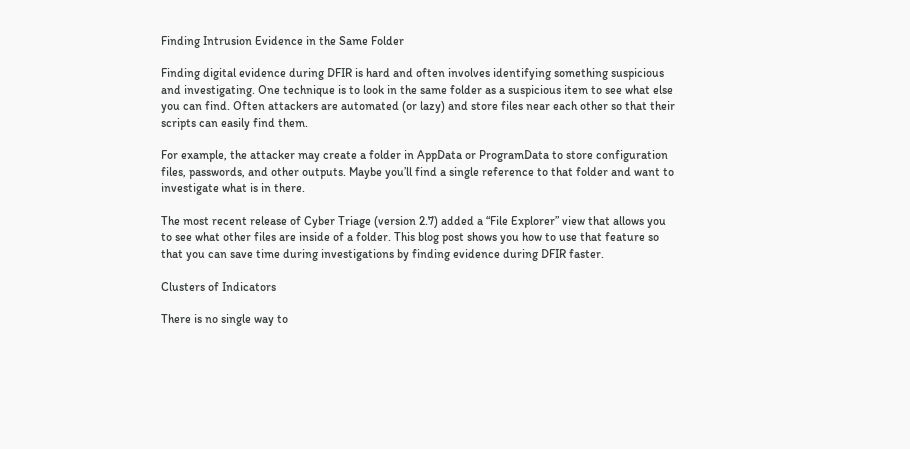Finding Intrusion Evidence in the Same Folder

Finding digital evidence during DFIR is hard and often involves identifying something suspicious and investigating. One technique is to look in the same folder as a suspicious item to see what else you can find. Often attackers are automated (or lazy) and store files near each other so that their scripts can easily find them.

For example, the attacker may create a folder in AppData or ProgramData to store configuration files, passwords, and other outputs. Maybe you’ll find a single reference to that folder and want to investigate what is in there.

The most recent release of Cyber Triage (version 2.7) added a “File Explorer” view that allows you to see what other files are inside of a folder. This blog post shows you how to use that feature so that you can save time during investigations by finding evidence during DFIR faster.

Clusters of Indicators

There is no single way to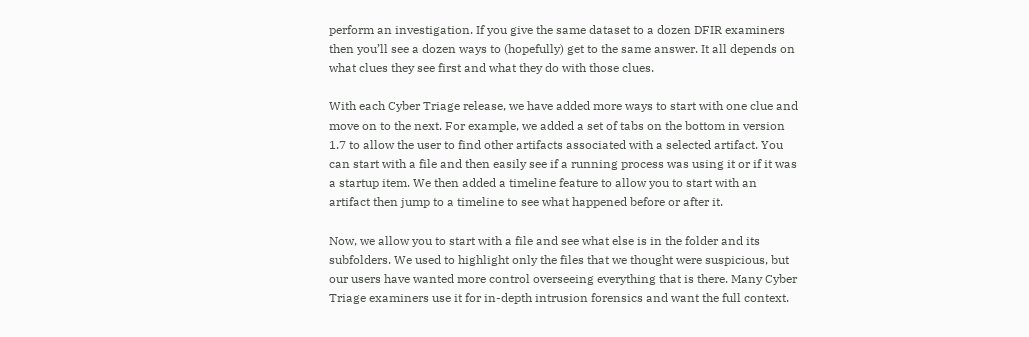perform an investigation. If you give the same dataset to a dozen DFIR examiners then you’ll see a dozen ways to (hopefully) get to the same answer. It all depends on what clues they see first and what they do with those clues.

With each Cyber Triage release, we have added more ways to start with one clue and move on to the next. For example, we added a set of tabs on the bottom in version 1.7 to allow the user to find other artifacts associated with a selected artifact. You can start with a file and then easily see if a running process was using it or if it was a startup item. We then added a timeline feature to allow you to start with an artifact then jump to a timeline to see what happened before or after it.

Now, we allow you to start with a file and see what else is in the folder and its subfolders. We used to highlight only the files that we thought were suspicious, but our users have wanted more control overseeing everything that is there. Many Cyber Triage examiners use it for in-depth intrusion forensics and want the full context.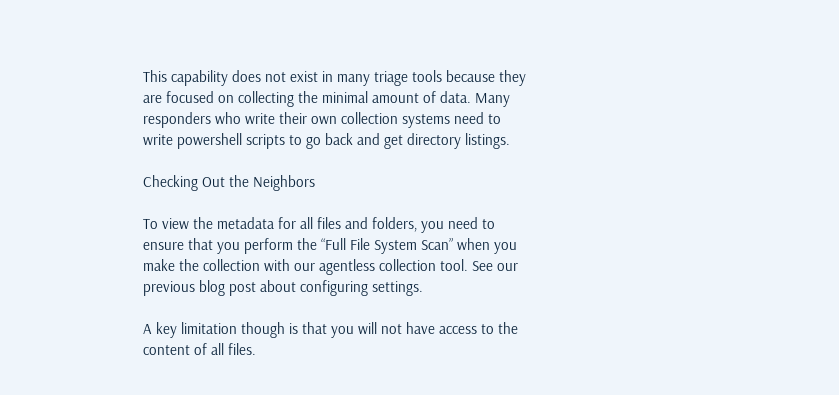This capability does not exist in many triage tools because they are focused on collecting the minimal amount of data. Many responders who write their own collection systems need to write powershell scripts to go back and get directory listings.

Checking Out the Neighbors

To view the metadata for all files and folders, you need to ensure that you perform the “Full File System Scan” when you make the collection with our agentless collection tool. See our previous blog post about configuring settings.

A key limitation though is that you will not have access to the content of all files.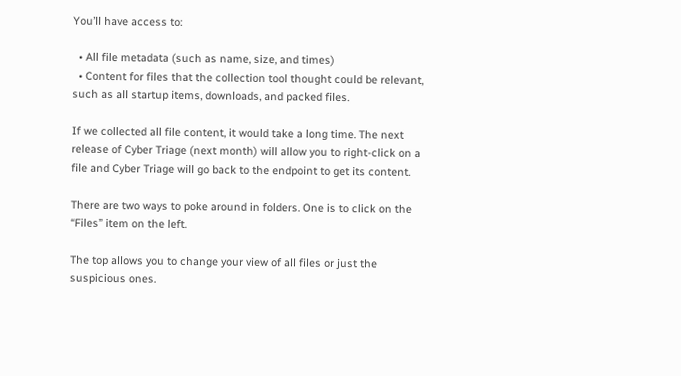You’ll have access to:

  • All file metadata (such as name, size, and times)
  • Content for files that the collection tool thought could be relevant, such as all startup items, downloads, and packed files.

If we collected all file content, it would take a long time. The next release of Cyber Triage (next month) will allow you to right-click on a file and Cyber Triage will go back to the endpoint to get its content.

There are two ways to poke around in folders. One is to click on the “Files” item on the left.

The top allows you to change your view of all files or just the suspicious ones.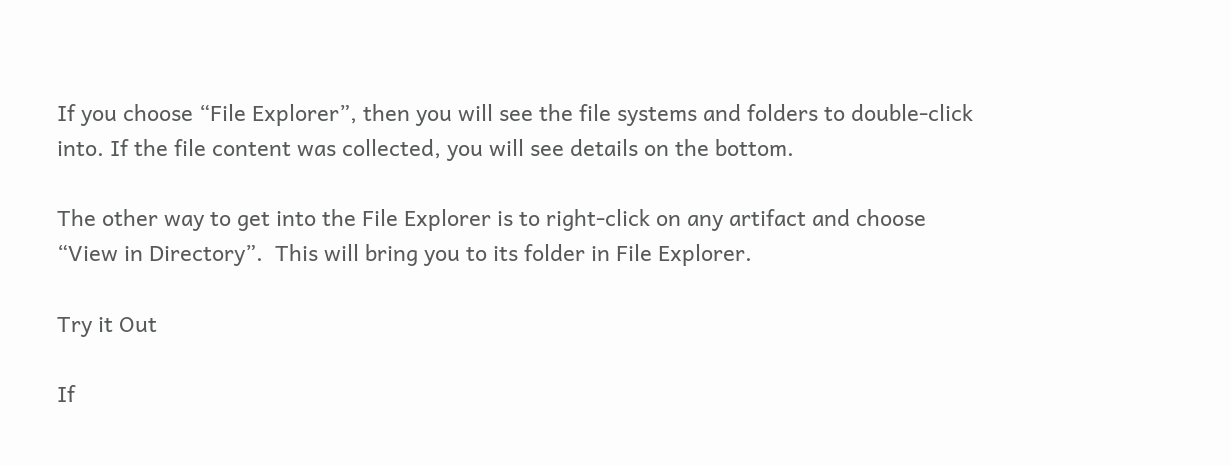If you choose “File Explorer”, then you will see the file systems and folders to double-click into. If the file content was collected, you will see details on the bottom.

The other way to get into the File Explorer is to right-click on any artifact and choose “View in Directory”.  This will bring you to its folder in File Explorer.

Try it Out

If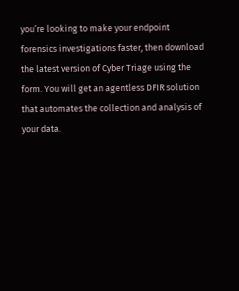you’re looking to make your endpoint forensics investigations faster, then download the latest version of Cyber Triage using the form. You will get an agentless DFIR solution that automates the collection and analysis of your data.